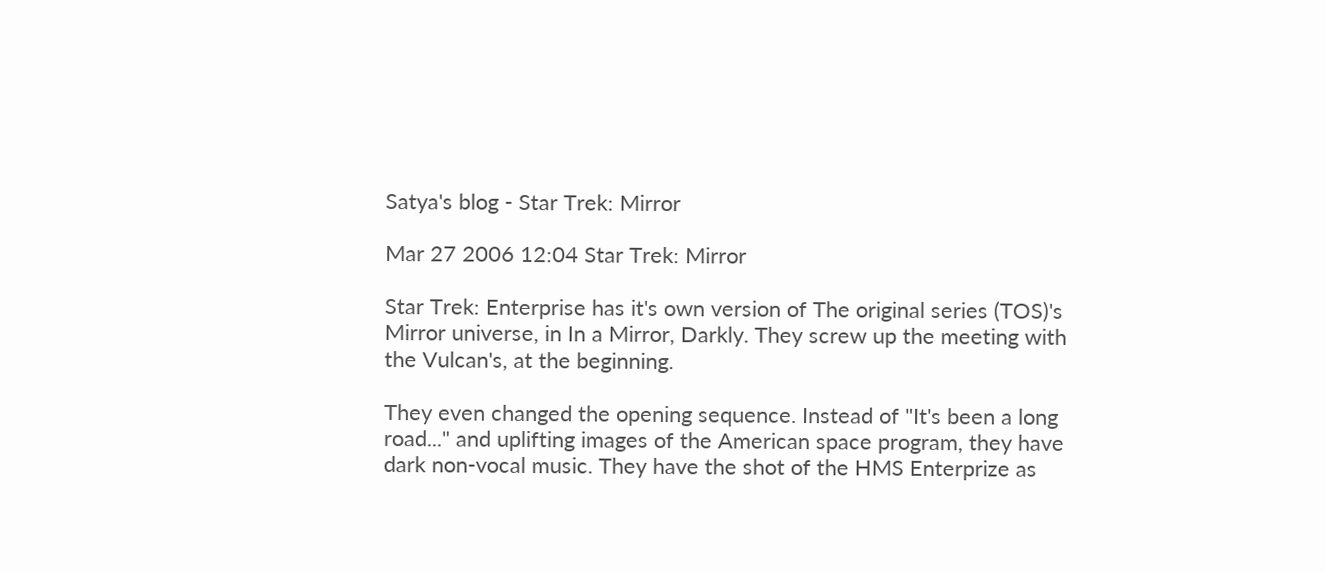Satya's blog - Star Trek: Mirror

Mar 27 2006 12:04 Star Trek: Mirror

Star Trek: Enterprise has it's own version of The original series (TOS)'s Mirror universe, in In a Mirror, Darkly. They screw up the meeting with the Vulcan's, at the beginning.

They even changed the opening sequence. Instead of "It's been a long road..." and uplifting images of the American space program, they have dark non-vocal music. They have the shot of the HMS Enterprize as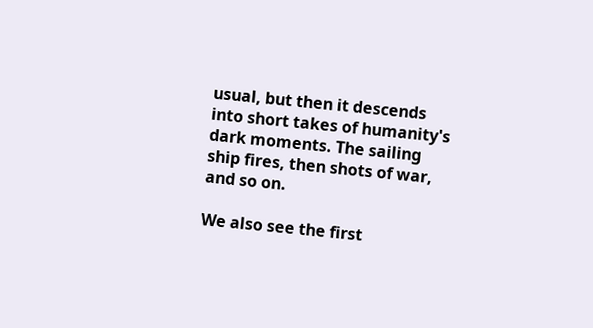usual, but then it descends into short takes of humanity's dark moments. The sailing ship fires, then shots of war, and so on.

We also see the first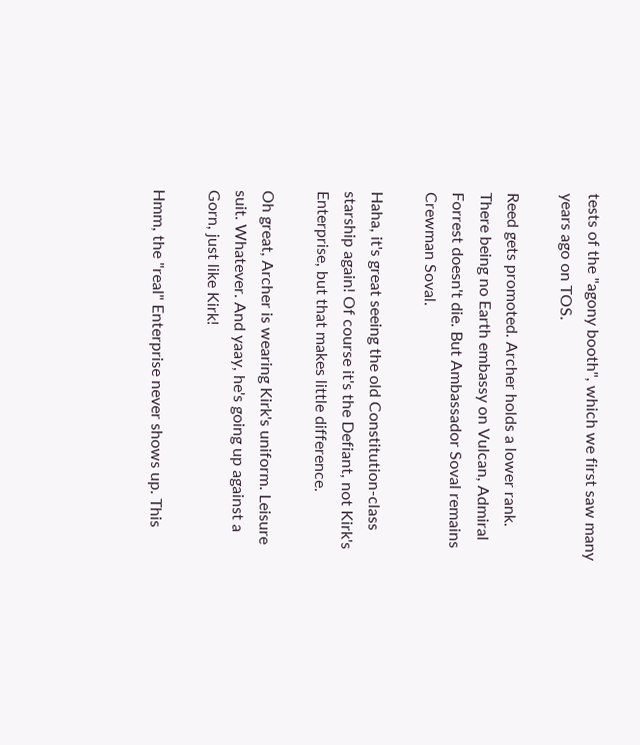tests of the "agony booth", which we first saw many years ago on TOS.

Reed gets promoted. Archer holds a lower rank. There being no Earth embassy on Vulcan, Admiral Forrest doesn't die. But Ambassador Soval remains Crewman Soval.

Haha, it's great seeing the old Constitution-class starship again! Of course it's the Defiant, not Kirk's Enterprise, but that makes little difference.

Oh great, Archer is wearing Kirk's uniform. Leisure suit. Whatever. And yaay, he's going up against a Gorn, just like Kirk!

Hmm, the "real" Enterprise never shows up. This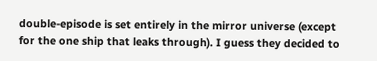double-episode is set entirely in the mirror universe (except for the one ship that leaks through). I guess they decided to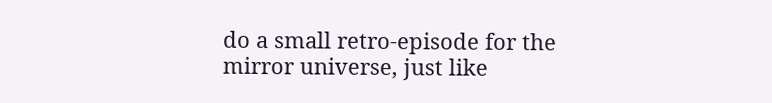do a small retro-episode for the mirror universe, just like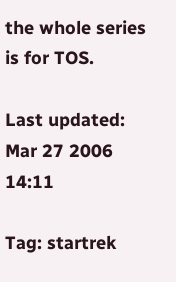the whole series is for TOS.

Last updated: Mar 27 2006 14:11

Tag: startrek